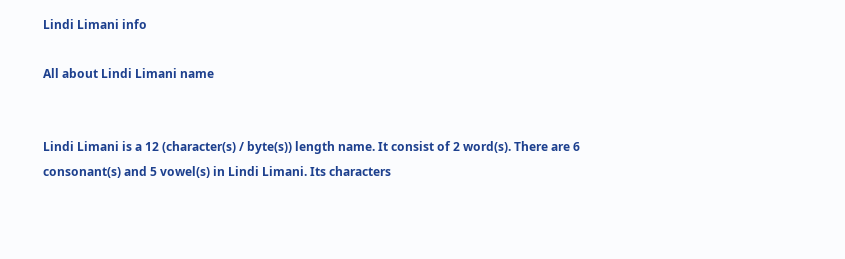Lindi Limani info

All about Lindi Limani name


Lindi Limani is a 12 (character(s) / byte(s)) length name. It consist of 2 word(s). There are 6 consonant(s) and 5 vowel(s) in Lindi Limani. Its characters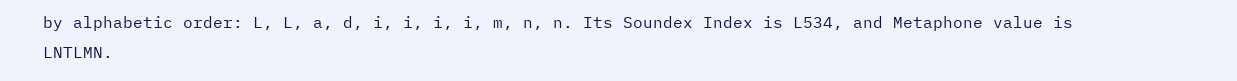by alphabetic order: L, L, a, d, i, i, i, i, m, n, n. Its Soundex Index is L534, and Metaphone value is LNTLMN.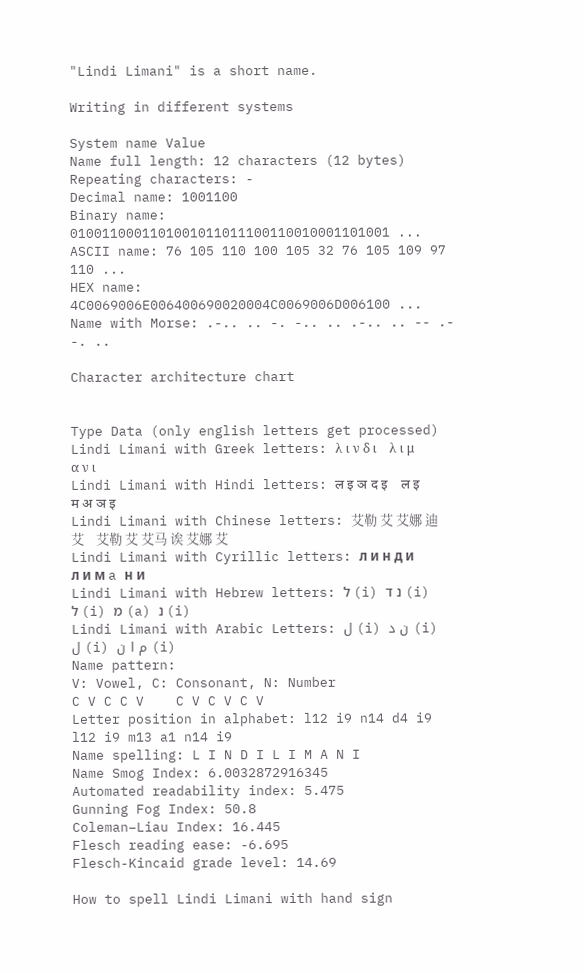"Lindi Limani" is a short name.

Writing in different systems

System name Value
Name full length: 12 characters (12 bytes)
Repeating characters: -
Decimal name: 1001100
Binary name: 0100110001101001011011100110010001101001 ...
ASCII name: 76 105 110 100 105 32 76 105 109 97 110 ...
HEX name: 4C0069006E006400690020004C0069006D006100 ...
Name with Morse: .-.. .. -. -.. .. .-.. .. -- .- -. ..

Character architecture chart


Type Data (only english letters get processed)
Lindi Limani with Greek letters: λ ι ν δ ι    λ ι μ α ν ι
Lindi Limani with Hindi letters: ल इ ञ द इ    ल इ म अ ञ इ
Lindi Limani with Chinese letters: 艾勒 艾 艾娜 迪 艾    艾勒 艾 艾马 诶 艾娜 艾
Lindi Limani with Cyrillic letters: л и н д и    л и м a н и
Lindi Limani with Hebrew letters: ל (i) נ ד (i)    ל (i) מ (a) נ (i)
Lindi Limani with Arabic Letters: ل (i) ن د (i)    ل (i) م ا ن (i)
Name pattern:
V: Vowel, C: Consonant, N: Number
C V C C V    C V C V C V
Letter position in alphabet: l12 i9 n14 d4 i9    l12 i9 m13 a1 n14 i9
Name spelling: L I N D I L I M A N I
Name Smog Index: 6.0032872916345
Automated readability index: 5.475
Gunning Fog Index: 50.8
Coleman–Liau Index: 16.445
Flesch reading ease: -6.695
Flesch-Kincaid grade level: 14.69

How to spell Lindi Limani with hand sign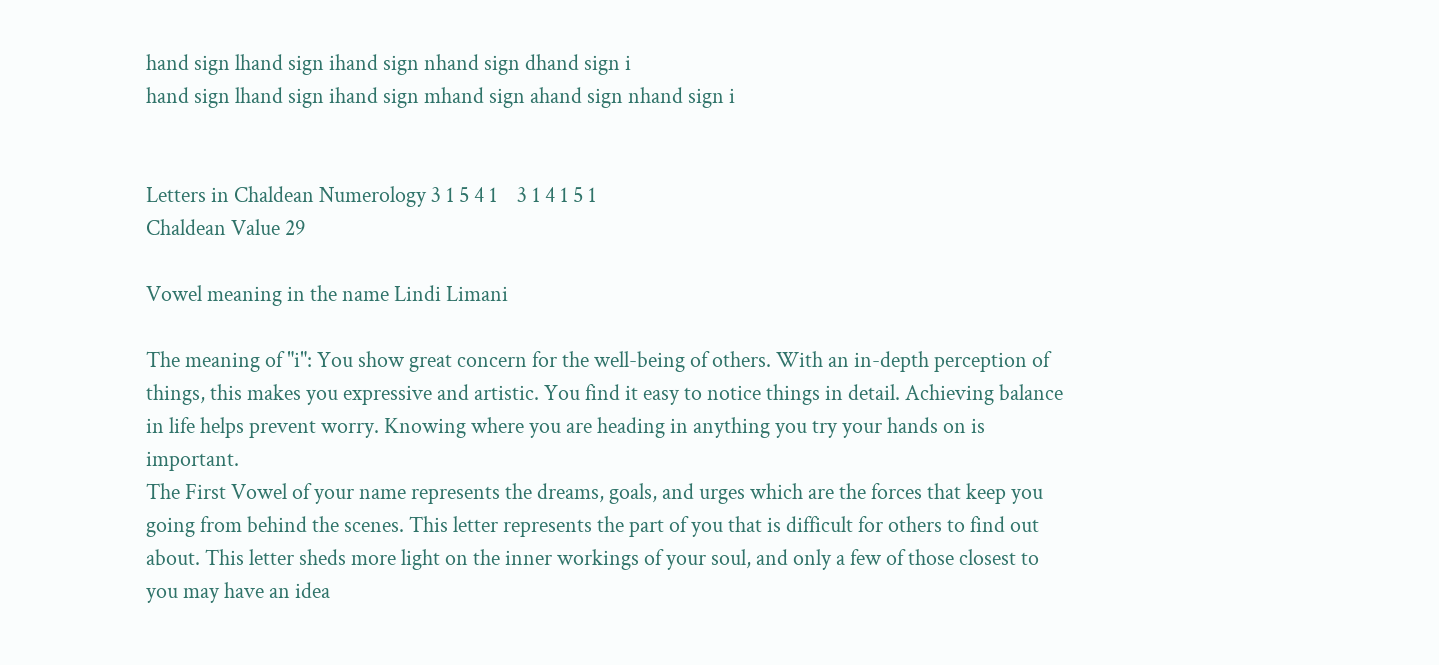hand sign lhand sign ihand sign nhand sign dhand sign i
hand sign lhand sign ihand sign mhand sign ahand sign nhand sign i


Letters in Chaldean Numerology 3 1 5 4 1    3 1 4 1 5 1
Chaldean Value 29

Vowel meaning in the name Lindi Limani

The meaning of "i": You show great concern for the well-being of others. With an in-depth perception of things, this makes you expressive and artistic. You find it easy to notice things in detail. Achieving balance in life helps prevent worry. Knowing where you are heading in anything you try your hands on is important.
The First Vowel of your name represents the dreams, goals, and urges which are the forces that keep you going from behind the scenes. This letter represents the part of you that is difficult for others to find out about. This letter sheds more light on the inner workings of your soul, and only a few of those closest to you may have an idea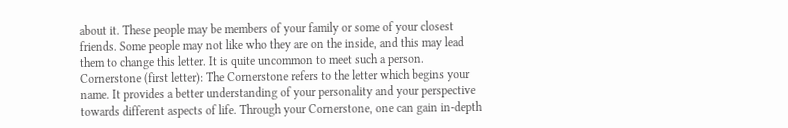about it. These people may be members of your family or some of your closest friends. Some people may not like who they are on the inside, and this may lead them to change this letter. It is quite uncommon to meet such a person.
Cornerstone (first letter): The Cornerstone refers to the letter which begins your name. It provides a better understanding of your personality and your perspective towards different aspects of life. Through your Cornerstone, one can gain in-depth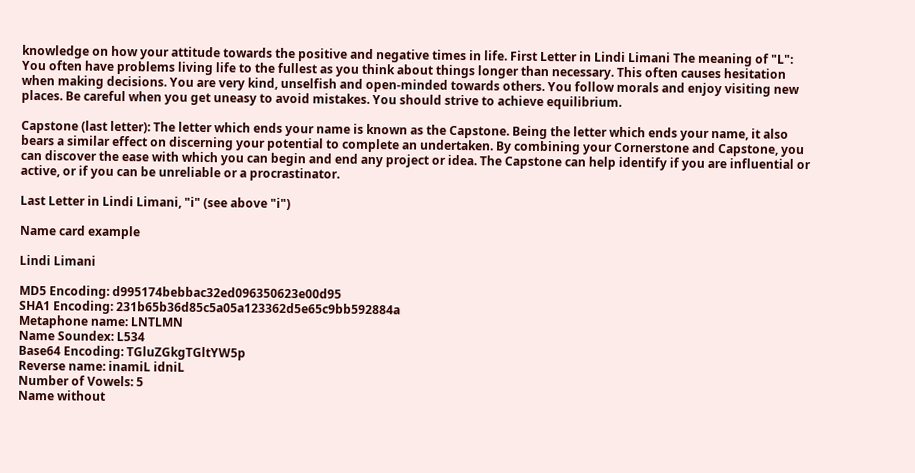knowledge on how your attitude towards the positive and negative times in life. First Letter in Lindi Limani The meaning of "L": You often have problems living life to the fullest as you think about things longer than necessary. This often causes hesitation when making decisions. You are very kind, unselfish and open-minded towards others. You follow morals and enjoy visiting new places. Be careful when you get uneasy to avoid mistakes. You should strive to achieve equilibrium.

Capstone (last letter): The letter which ends your name is known as the Capstone. Being the letter which ends your name, it also bears a similar effect on discerning your potential to complete an undertaken. By combining your Cornerstone and Capstone, you can discover the ease with which you can begin and end any project or idea. The Capstone can help identify if you are influential or active, or if you can be unreliable or a procrastinator.

Last Letter in Lindi Limani, "i" (see above "i")

Name card example

Lindi Limani

MD5 Encoding: d995174bebbac32ed096350623e00d95
SHA1 Encoding: 231b65b36d85c5a05a123362d5e65c9bb592884a
Metaphone name: LNTLMN
Name Soundex: L534
Base64 Encoding: TGluZGkgTGltYW5p
Reverse name: inamiL idniL
Number of Vowels: 5
Name without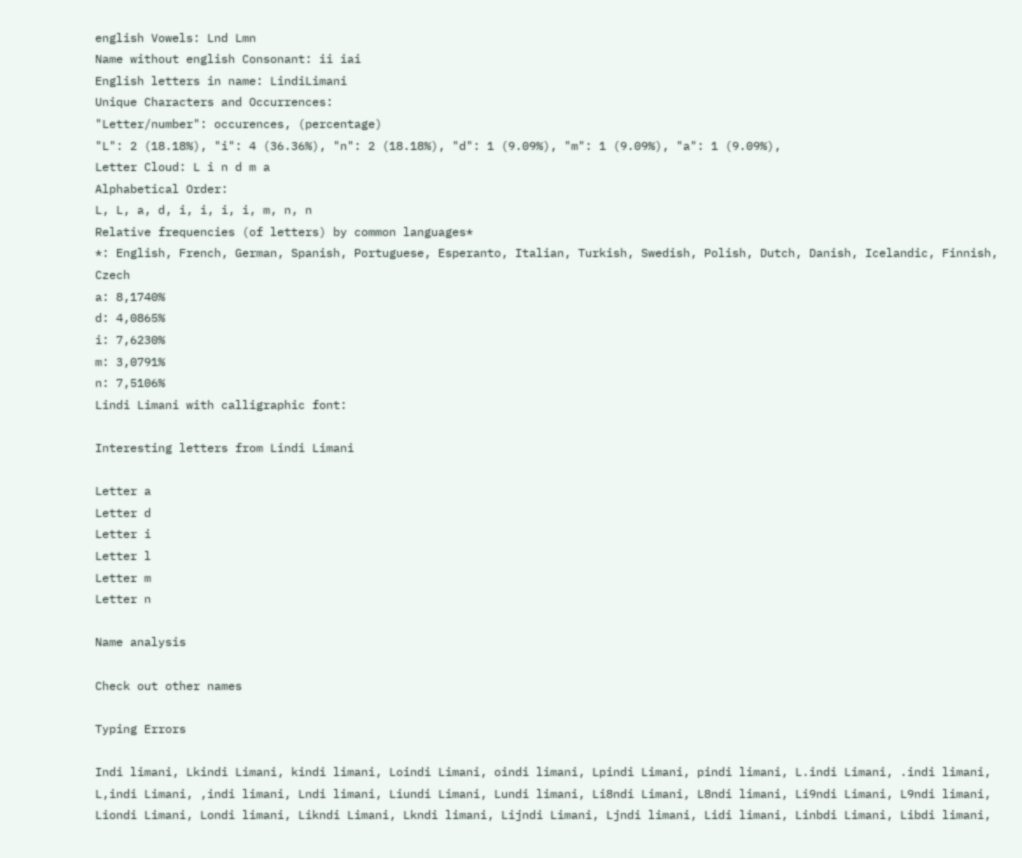english Vowels: Lnd Lmn
Name without english Consonant: ii iai
English letters in name: LindiLimani
Unique Characters and Occurrences:
"Letter/number": occurences, (percentage)
"L": 2 (18.18%), "i": 4 (36.36%), "n": 2 (18.18%), "d": 1 (9.09%), "m": 1 (9.09%), "a": 1 (9.09%),
Letter Cloud: L i n d m a
Alphabetical Order:
L, L, a, d, i, i, i, i, m, n, n
Relative frequencies (of letters) by common languages*
*: English, French, German, Spanish, Portuguese, Esperanto, Italian, Turkish, Swedish, Polish, Dutch, Danish, Icelandic, Finnish, Czech
a: 8,1740%
d: 4,0865%
i: 7,6230%
m: 3,0791%
n: 7,5106%
Lindi Limani with calligraphic font:

Interesting letters from Lindi Limani

Letter a
Letter d
Letter i
Letter l
Letter m
Letter n

Name analysis

Check out other names

Typing Errors

Indi limani, Lkindi Limani, kindi limani, Loindi Limani, oindi limani, Lpindi Limani, pindi limani, L.indi Limani, .indi limani, L,indi Limani, ,indi limani, Lndi limani, Liundi Limani, Lundi limani, Li8ndi Limani, L8ndi limani, Li9ndi Limani, L9ndi limani, Liondi Limani, Londi limani, Likndi Limani, Lkndi limani, Lijndi Limani, Ljndi limani, Lidi limani, Linbdi Limani, Libdi limani,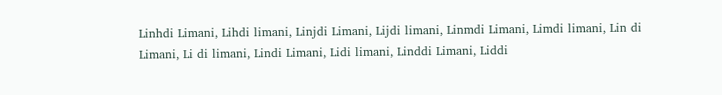Linhdi Limani, Lihdi limani, Linjdi Limani, Lijdi limani, Linmdi Limani, Limdi limani, Lin di Limani, Li di limani, Lindi Limani, Lidi limani, Linddi Limani, Liddi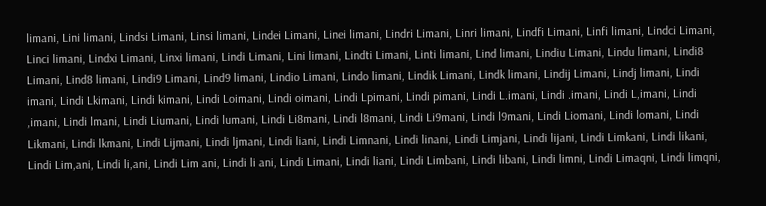limani, Lini limani, Lindsi Limani, Linsi limani, Lindei Limani, Linei limani, Lindri Limani, Linri limani, Lindfi Limani, Linfi limani, Lindci Limani, Linci limani, Lindxi Limani, Linxi limani, Lindi Limani, Lini limani, Lindti Limani, Linti limani, Lind limani, Lindiu Limani, Lindu limani, Lindi8 Limani, Lind8 limani, Lindi9 Limani, Lind9 limani, Lindio Limani, Lindo limani, Lindik Limani, Lindk limani, Lindij Limani, Lindj limani, Lindi imani, Lindi Lkimani, Lindi kimani, Lindi Loimani, Lindi oimani, Lindi Lpimani, Lindi pimani, Lindi L.imani, Lindi .imani, Lindi L,imani, Lindi ,imani, Lindi lmani, Lindi Liumani, Lindi lumani, Lindi Li8mani, Lindi l8mani, Lindi Li9mani, Lindi l9mani, Lindi Liomani, Lindi lomani, Lindi Likmani, Lindi lkmani, Lindi Lijmani, Lindi ljmani, Lindi liani, Lindi Limnani, Lindi linani, Lindi Limjani, Lindi lijani, Lindi Limkani, Lindi likani, Lindi Lim,ani, Lindi li,ani, Lindi Lim ani, Lindi li ani, Lindi Limani, Lindi liani, Lindi Limbani, Lindi libani, Lindi limni, Lindi Limaqni, Lindi limqni,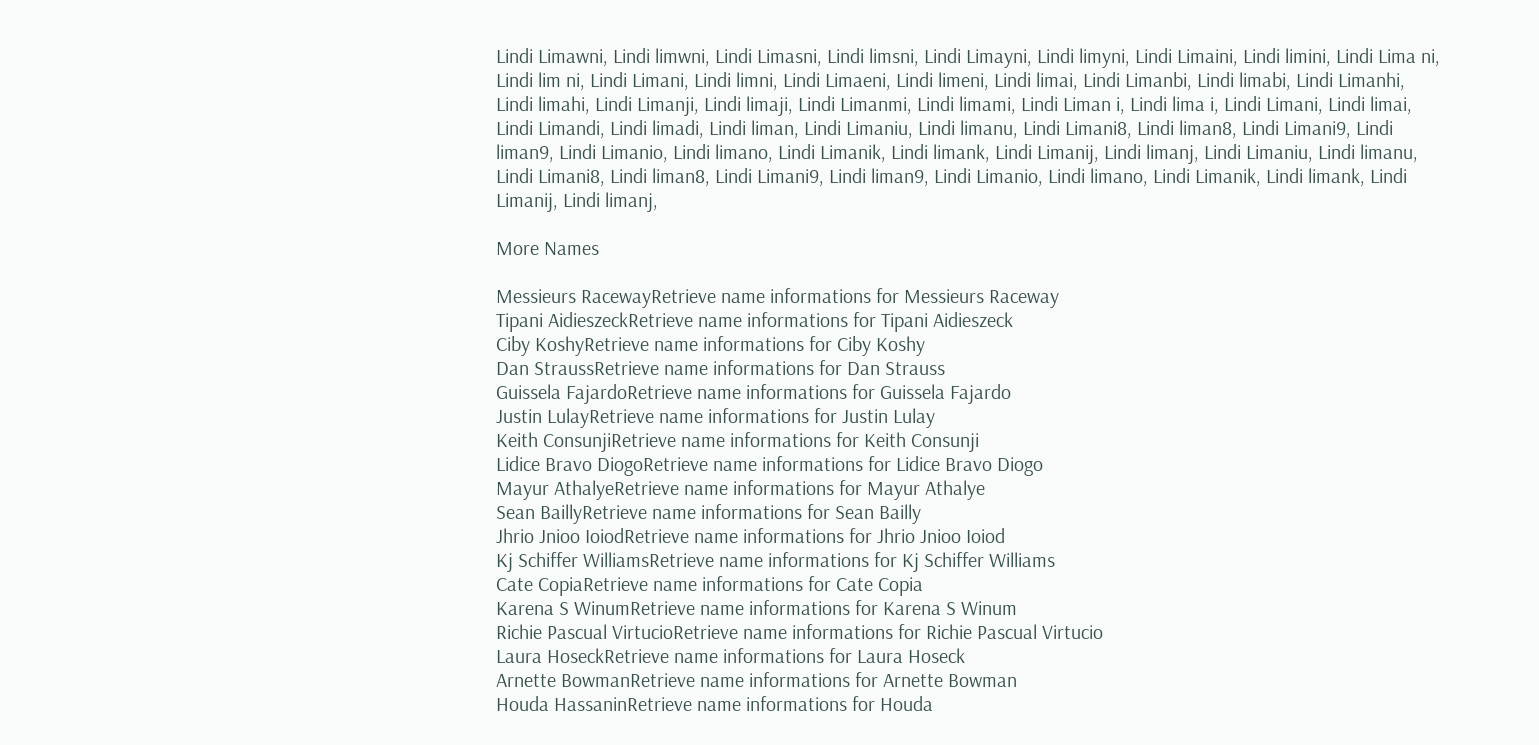Lindi Limawni, Lindi limwni, Lindi Limasni, Lindi limsni, Lindi Limayni, Lindi limyni, Lindi Limaini, Lindi limini, Lindi Lima ni, Lindi lim ni, Lindi Limani, Lindi limni, Lindi Limaeni, Lindi limeni, Lindi limai, Lindi Limanbi, Lindi limabi, Lindi Limanhi, Lindi limahi, Lindi Limanji, Lindi limaji, Lindi Limanmi, Lindi limami, Lindi Liman i, Lindi lima i, Lindi Limani, Lindi limai, Lindi Limandi, Lindi limadi, Lindi liman, Lindi Limaniu, Lindi limanu, Lindi Limani8, Lindi liman8, Lindi Limani9, Lindi liman9, Lindi Limanio, Lindi limano, Lindi Limanik, Lindi limank, Lindi Limanij, Lindi limanj, Lindi Limaniu, Lindi limanu, Lindi Limani8, Lindi liman8, Lindi Limani9, Lindi liman9, Lindi Limanio, Lindi limano, Lindi Limanik, Lindi limank, Lindi Limanij, Lindi limanj,

More Names

Messieurs RacewayRetrieve name informations for Messieurs Raceway
Tipani AidieszeckRetrieve name informations for Tipani Aidieszeck
Ciby KoshyRetrieve name informations for Ciby Koshy
Dan StraussRetrieve name informations for Dan Strauss
Guissela FajardoRetrieve name informations for Guissela Fajardo
Justin LulayRetrieve name informations for Justin Lulay
Keith ConsunjiRetrieve name informations for Keith Consunji
Lidice Bravo DiogoRetrieve name informations for Lidice Bravo Diogo
Mayur AthalyeRetrieve name informations for Mayur Athalye
Sean BaillyRetrieve name informations for Sean Bailly
Jhrio Jnioo IoiodRetrieve name informations for Jhrio Jnioo Ioiod
Kj Schiffer WilliamsRetrieve name informations for Kj Schiffer Williams
Cate CopiaRetrieve name informations for Cate Copia
Karena S WinumRetrieve name informations for Karena S Winum
Richie Pascual VirtucioRetrieve name informations for Richie Pascual Virtucio
Laura HoseckRetrieve name informations for Laura Hoseck
Arnette BowmanRetrieve name informations for Arnette Bowman
Houda HassaninRetrieve name informations for Houda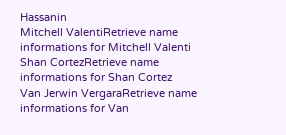Hassanin
Mitchell ValentiRetrieve name informations for Mitchell Valenti
Shan CortezRetrieve name informations for Shan Cortez
Van Jerwin VergaraRetrieve name informations for Van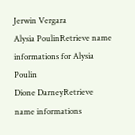Jerwin Vergara
Alysia PoulinRetrieve name informations for Alysia Poulin
Dione DarneyRetrieve name informations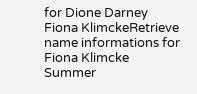for Dione Darney
Fiona KlimckeRetrieve name informations for Fiona Klimcke
Summer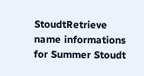StoudtRetrieve name informations for Summer Stoudt